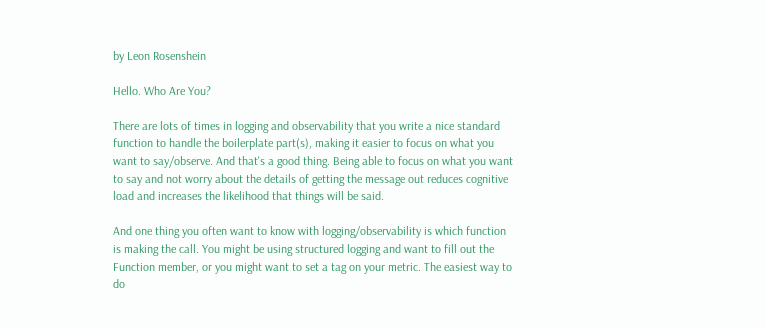by Leon Rosenshein

Hello. Who Are You?

There are lots of times in logging and observability that you write a nice standard function to handle the boilerplate part(s), making it easier to focus on what you want to say/observe. And that's a good thing. Being able to focus on what you want to say and not worry about the details of getting the message out reduces cognitive load and increases the likelihood that things will be said.

And one thing you often want to know with logging/observability is which function is making the call. You might be using structured logging and want to fill out the Function member, or you might want to set a tag on your metric. The easiest way to do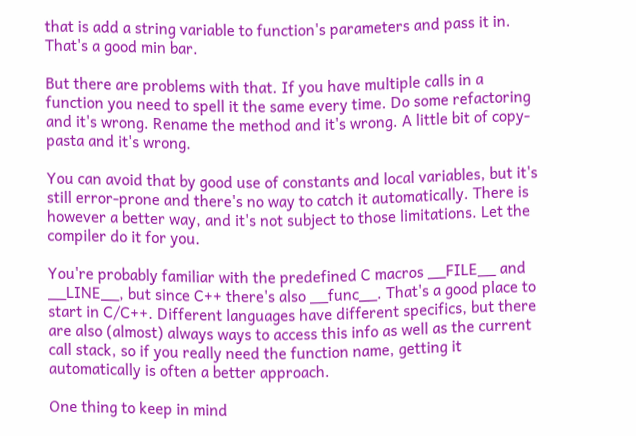that is add a string variable to function's parameters and pass it in. That's a good min bar.

But there are problems with that. If you have multiple calls in a function you need to spell it the same every time. Do some refactoring and it's wrong. Rename the method and it's wrong. A little bit of copy-pasta and it's wrong.

You can avoid that by good use of constants and local variables, but it's still error-prone and there's no way to catch it automatically. There is however a better way, and it's not subject to those limitations. Let the compiler do it for you.

You're probably familiar with the predefined C macros __FILE__ and __LINE__, but since C++ there's also __func__. That's a good place to start in C/C++. Different languages have different specifics, but there are also (almost) always ways to access this info as well as the current call stack, so if you really need the function name, getting it automatically is often a better approach.

One thing to keep in mind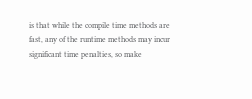is that while the compile time methods are fast, any of the runtime methods may incur significant time penalties, so make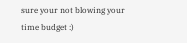sure your not blowing your time budget :)